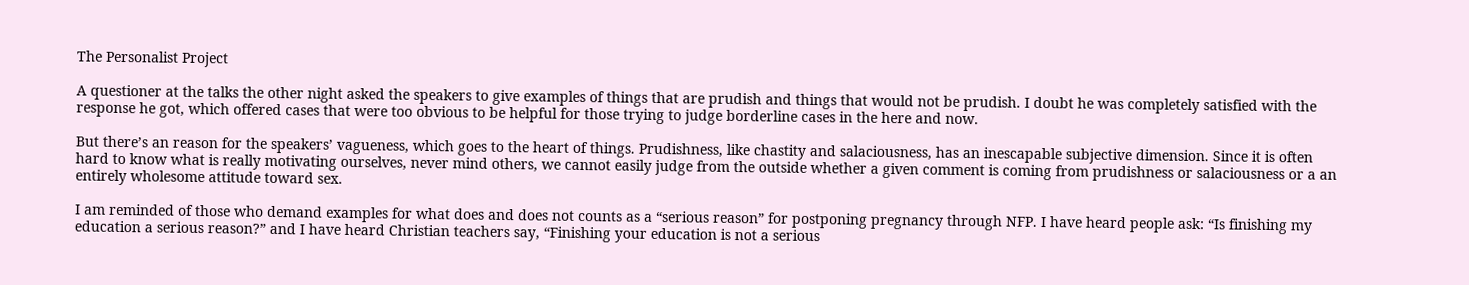The Personalist Project

A questioner at the talks the other night asked the speakers to give examples of things that are prudish and things that would not be prudish. I doubt he was completely satisfied with the response he got, which offered cases that were too obvious to be helpful for those trying to judge borderline cases in the here and now.

But there’s an reason for the speakers’ vagueness, which goes to the heart of things. Prudishness, like chastity and salaciousness, has an inescapable subjective dimension. Since it is often hard to know what is really motivating ourselves, never mind others, we cannot easily judge from the outside whether a given comment is coming from prudishness or salaciousness or a an entirely wholesome attitude toward sex.

I am reminded of those who demand examples for what does and does not counts as a “serious reason” for postponing pregnancy through NFP. I have heard people ask: “Is finishing my education a serious reason?” and I have heard Christian teachers say, “Finishing your education is not a serious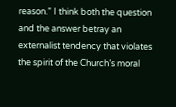reason.” I think both the question and the answer betray an externalist tendency that violates the spirit of the Church’s moral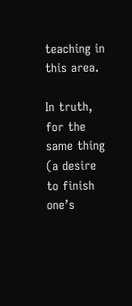teaching in this area.

In truth, for the same thing (a desire to finish one’s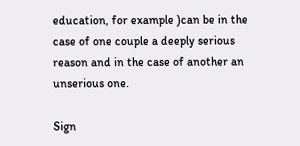education, for example )can be in the case of one couple a deeply serious reason and in the case of another an unserious one.

Sign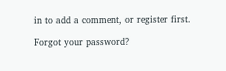in to add a comment, or register first.

Forgot your password?